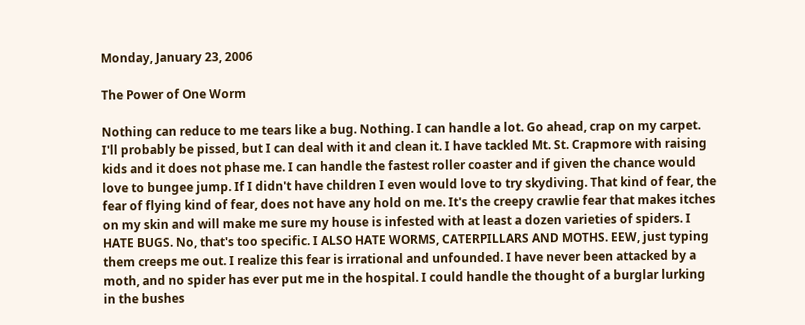Monday, January 23, 2006

The Power of One Worm

Nothing can reduce to me tears like a bug. Nothing. I can handle a lot. Go ahead, crap on my carpet. I'll probably be pissed, but I can deal with it and clean it. I have tackled Mt. St. Crapmore with raising kids and it does not phase me. I can handle the fastest roller coaster and if given the chance would love to bungee jump. If I didn't have children I even would love to try skydiving. That kind of fear, the fear of flying kind of fear, does not have any hold on me. It's the creepy crawlie fear that makes itches on my skin and will make me sure my house is infested with at least a dozen varieties of spiders. I HATE BUGS. No, that's too specific. I ALSO HATE WORMS, CATERPILLARS AND MOTHS. EEW, just typing them creeps me out. I realize this fear is irrational and unfounded. I have never been attacked by a moth, and no spider has ever put me in the hospital. I could handle the thought of a burglar lurking in the bushes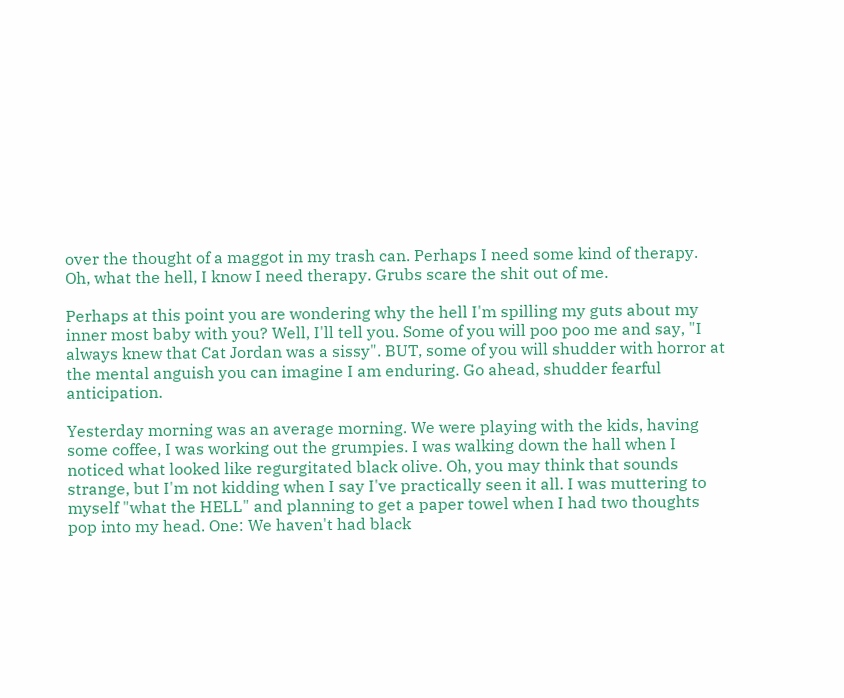over the thought of a maggot in my trash can. Perhaps I need some kind of therapy. Oh, what the hell, I know I need therapy. Grubs scare the shit out of me.

Perhaps at this point you are wondering why the hell I'm spilling my guts about my inner most baby with you? Well, I'll tell you. Some of you will poo poo me and say, "I always knew that Cat Jordan was a sissy". BUT, some of you will shudder with horror at the mental anguish you can imagine I am enduring. Go ahead, shudder fearful anticipation.

Yesterday morning was an average morning. We were playing with the kids, having some coffee, I was working out the grumpies. I was walking down the hall when I noticed what looked like regurgitated black olive. Oh, you may think that sounds strange, but I'm not kidding when I say I've practically seen it all. I was muttering to myself "what the HELL" and planning to get a paper towel when I had two thoughts pop into my head. One: We haven't had black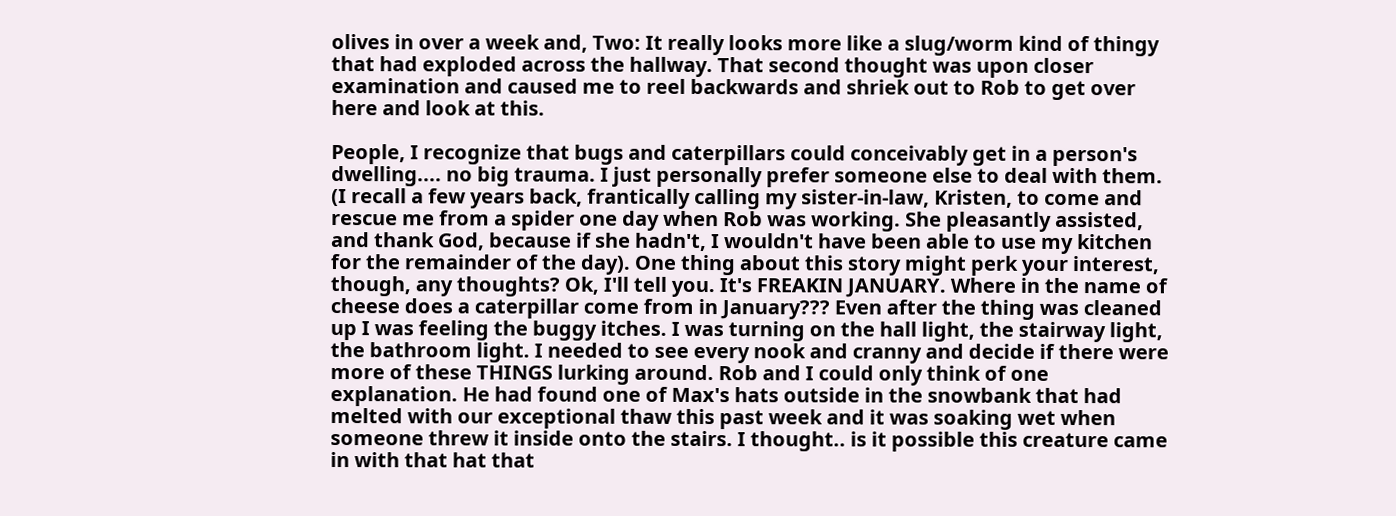olives in over a week and, Two: It really looks more like a slug/worm kind of thingy that had exploded across the hallway. That second thought was upon closer examination and caused me to reel backwards and shriek out to Rob to get over here and look at this.

People, I recognize that bugs and caterpillars could conceivably get in a person's dwelling.... no big trauma. I just personally prefer someone else to deal with them. (I recall a few years back, frantically calling my sister-in-law, Kristen, to come and rescue me from a spider one day when Rob was working. She pleasantly assisted, and thank God, because if she hadn't, I wouldn't have been able to use my kitchen for the remainder of the day). One thing about this story might perk your interest, though, any thoughts? Ok, I'll tell you. It's FREAKIN JANUARY. Where in the name of cheese does a caterpillar come from in January??? Even after the thing was cleaned up I was feeling the buggy itches. I was turning on the hall light, the stairway light, the bathroom light. I needed to see every nook and cranny and decide if there were more of these THINGS lurking around. Rob and I could only think of one explanation. He had found one of Max's hats outside in the snowbank that had melted with our exceptional thaw this past week and it was soaking wet when someone threw it inside onto the stairs. I thought.. is it possible this creature came in with that hat that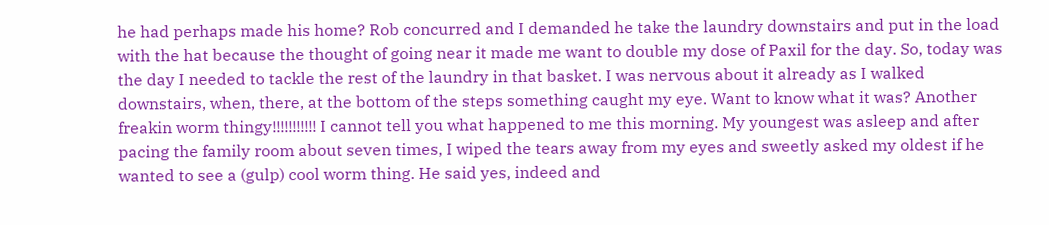he had perhaps made his home? Rob concurred and I demanded he take the laundry downstairs and put in the load with the hat because the thought of going near it made me want to double my dose of Paxil for the day. So, today was the day I needed to tackle the rest of the laundry in that basket. I was nervous about it already as I walked downstairs, when, there, at the bottom of the steps something caught my eye. Want to know what it was? Another freakin worm thingy!!!!!!!!!!! I cannot tell you what happened to me this morning. My youngest was asleep and after pacing the family room about seven times, I wiped the tears away from my eyes and sweetly asked my oldest if he wanted to see a (gulp) cool worm thing. He said yes, indeed and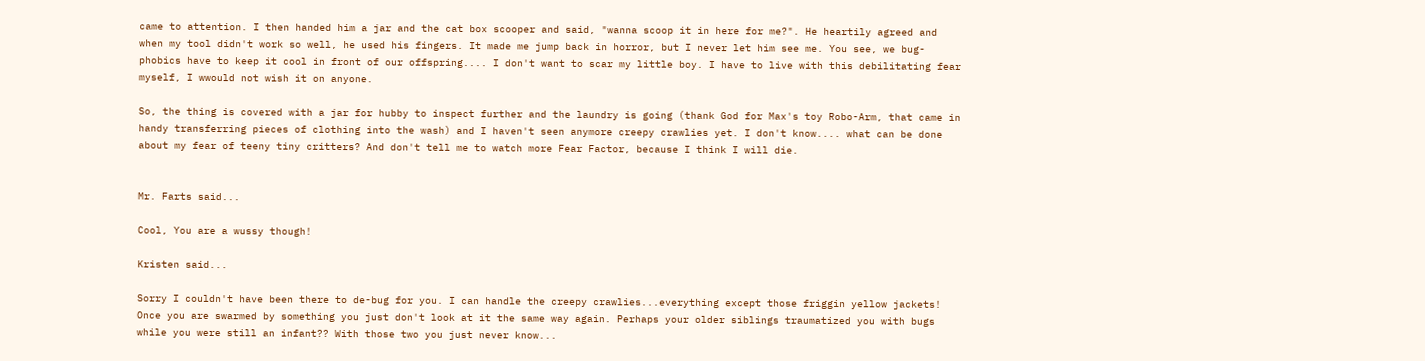came to attention. I then handed him a jar and the cat box scooper and said, "wanna scoop it in here for me?". He heartily agreed and when my tool didn't work so well, he used his fingers. It made me jump back in horror, but I never let him see me. You see, we bug-phobics have to keep it cool in front of our offspring.... I don't want to scar my little boy. I have to live with this debilitating fear myself, I wwould not wish it on anyone.

So, the thing is covered with a jar for hubby to inspect further and the laundry is going (thank God for Max's toy Robo-Arm, that came in handy transferring pieces of clothing into the wash) and I haven't seen anymore creepy crawlies yet. I don't know.... what can be done about my fear of teeny tiny critters? And don't tell me to watch more Fear Factor, because I think I will die.


Mr. Farts said...

Cool, You are a wussy though!

Kristen said...

Sorry I couldn't have been there to de-bug for you. I can handle the creepy crawlies...everything except those friggin yellow jackets! Once you are swarmed by something you just don't look at it the same way again. Perhaps your older siblings traumatized you with bugs while you were still an infant?? With those two you just never know...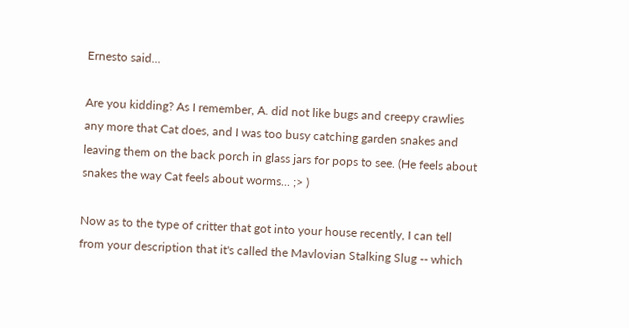Ernesto said...

Are you kidding? As I remember, A. did not like bugs and creepy crawlies any more that Cat does, and I was too busy catching garden snakes and leaving them on the back porch in glass jars for pops to see. (He feels about snakes the way Cat feels about worms... ;> )

Now as to the type of critter that got into your house recently, I can tell from your description that it's called the Mavlovian Stalking Slug -- which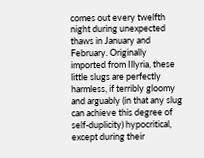comes out every twelfth night during unexpected thaws in January and February. Originally imported from Illyria, these little slugs are perfectly harmless, if terribly gloomy and arguably (in that any slug can achieve this degree of self-duplicity) hypocritical, except during their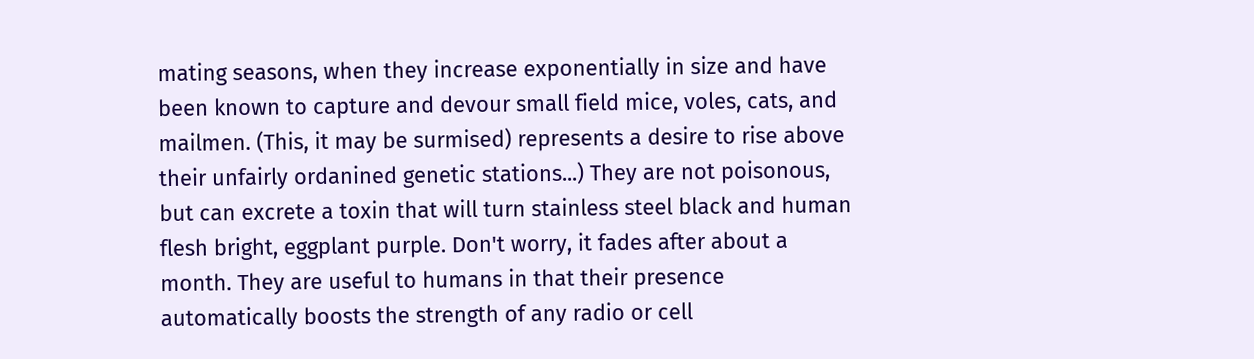mating seasons, when they increase exponentially in size and have been known to capture and devour small field mice, voles, cats, and mailmen. (This, it may be surmised) represents a desire to rise above their unfairly ordanined genetic stations...) They are not poisonous, but can excrete a toxin that will turn stainless steel black and human flesh bright, eggplant purple. Don't worry, it fades after about a month. They are useful to humans in that their presence automatically boosts the strength of any radio or cell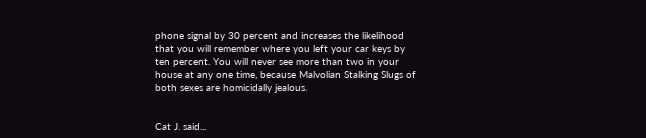phone signal by 30 percent and increases the likelihood that you will remember where you left your car keys by ten percent. You will never see more than two in your house at any one time, because Malvolian Stalking Slugs of both sexes are homicidally jealous.


Cat J. said...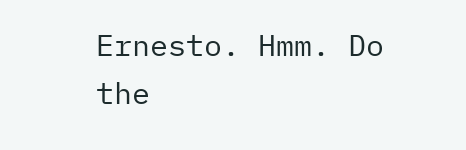Ernesto. Hmm. Do the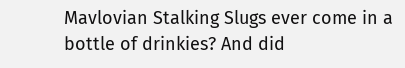Mavlovian Stalking Slugs ever come in a bottle of drinkies? And did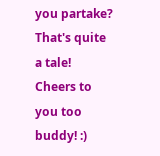you partake? That's quite a tale! Cheers to you too buddy! :)